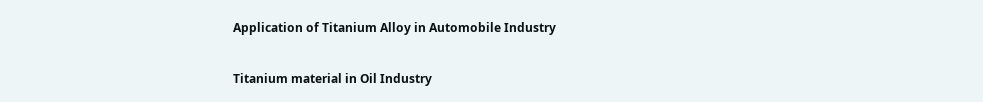Application of Titanium Alloy in Automobile Industry

Titanium material in Oil Industry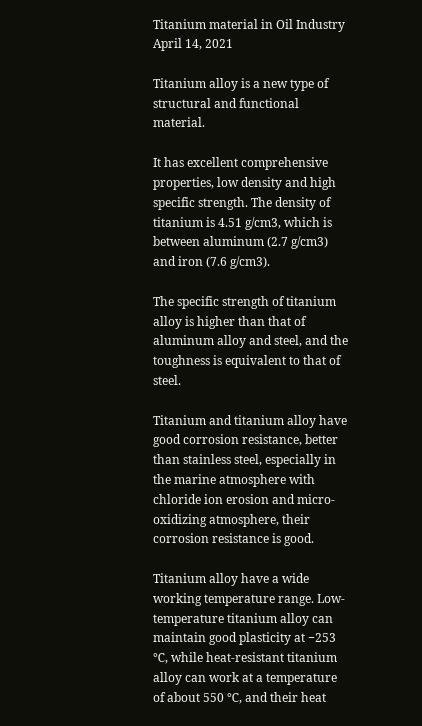Titanium material in Oil Industry
April 14, 2021

Titanium alloy is a new type of structural and functional material.

It has excellent comprehensive properties, low density and high specific strength. The density of titanium is 4.51 g/cm3, which is between aluminum (2.7 g/cm3) and iron (7.6 g/cm3).

The specific strength of titanium alloy is higher than that of aluminum alloy and steel, and the toughness is equivalent to that of steel.

Titanium and titanium alloy have good corrosion resistance, better than stainless steel, especially in the marine atmosphere with chloride ion erosion and micro-oxidizing atmosphere, their corrosion resistance is good.

Titanium alloy have a wide working temperature range. Low-temperature titanium alloy can maintain good plasticity at −253 ℃, while heat-resistant titanium alloy can work at a temperature of about 550 ℃, and their heat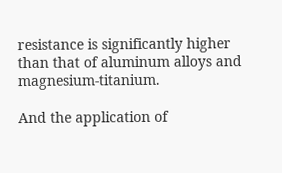resistance is significantly higher than that of aluminum alloys and magnesium-titanium.

And the application of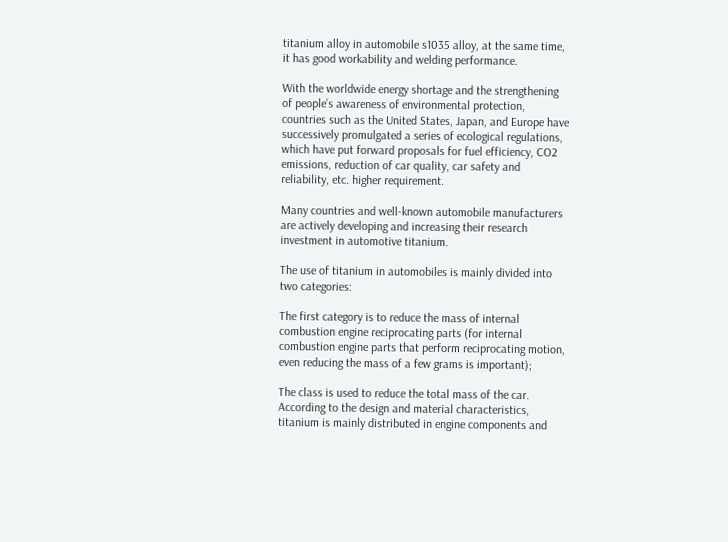titanium alloy in automobile s1035 alloy, at the same time, it has good workability and welding performance.

With the worldwide energy shortage and the strengthening of people’s awareness of environmental protection, countries such as the United States, Japan, and Europe have successively promulgated a series of ecological regulations, which have put forward proposals for fuel efficiency, CO2 emissions, reduction of car quality, car safety and reliability, etc. higher requirement.

Many countries and well-known automobile manufacturers are actively developing and increasing their research investment in automotive titanium.

The use of titanium in automobiles is mainly divided into two categories:

The first category is to reduce the mass of internal combustion engine reciprocating parts (for internal combustion engine parts that perform reciprocating motion, even reducing the mass of a few grams is important);

The class is used to reduce the total mass of the car. According to the design and material characteristics, titanium is mainly distributed in engine components and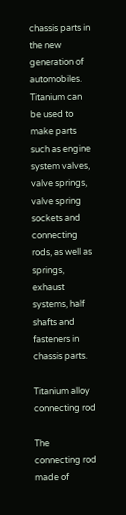chassis parts in the new generation of automobiles. Titanium can be used to make parts such as engine system valves, valve springs, valve spring sockets and connecting rods, as well as springs, exhaust systems, half shafts and fasteners in chassis parts.

Titanium alloy connecting rod

The connecting rod made of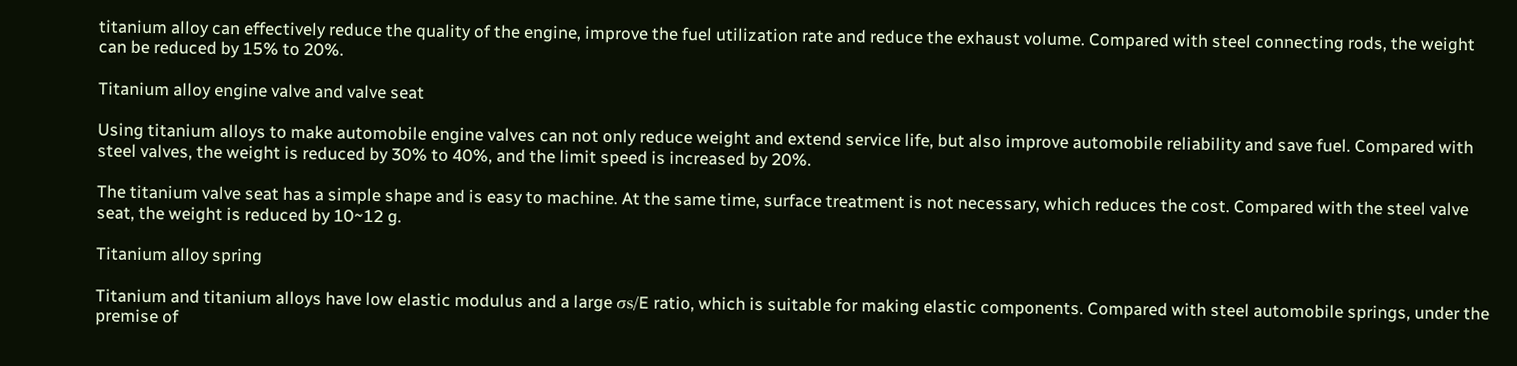titanium alloy can effectively reduce the quality of the engine, improve the fuel utilization rate and reduce the exhaust volume. Compared with steel connecting rods, the weight can be reduced by 15% to 20%.

Titanium alloy engine valve and valve seat

Using titanium alloys to make automobile engine valves can not only reduce weight and extend service life, but also improve automobile reliability and save fuel. Compared with steel valves, the weight is reduced by 30% to 40%, and the limit speed is increased by 20%.

The titanium valve seat has a simple shape and is easy to machine. At the same time, surface treatment is not necessary, which reduces the cost. Compared with the steel valve seat, the weight is reduced by 10~12 g.

Titanium alloy spring

Titanium and titanium alloys have low elastic modulus and a large σs/E ratio, which is suitable for making elastic components. Compared with steel automobile springs, under the premise of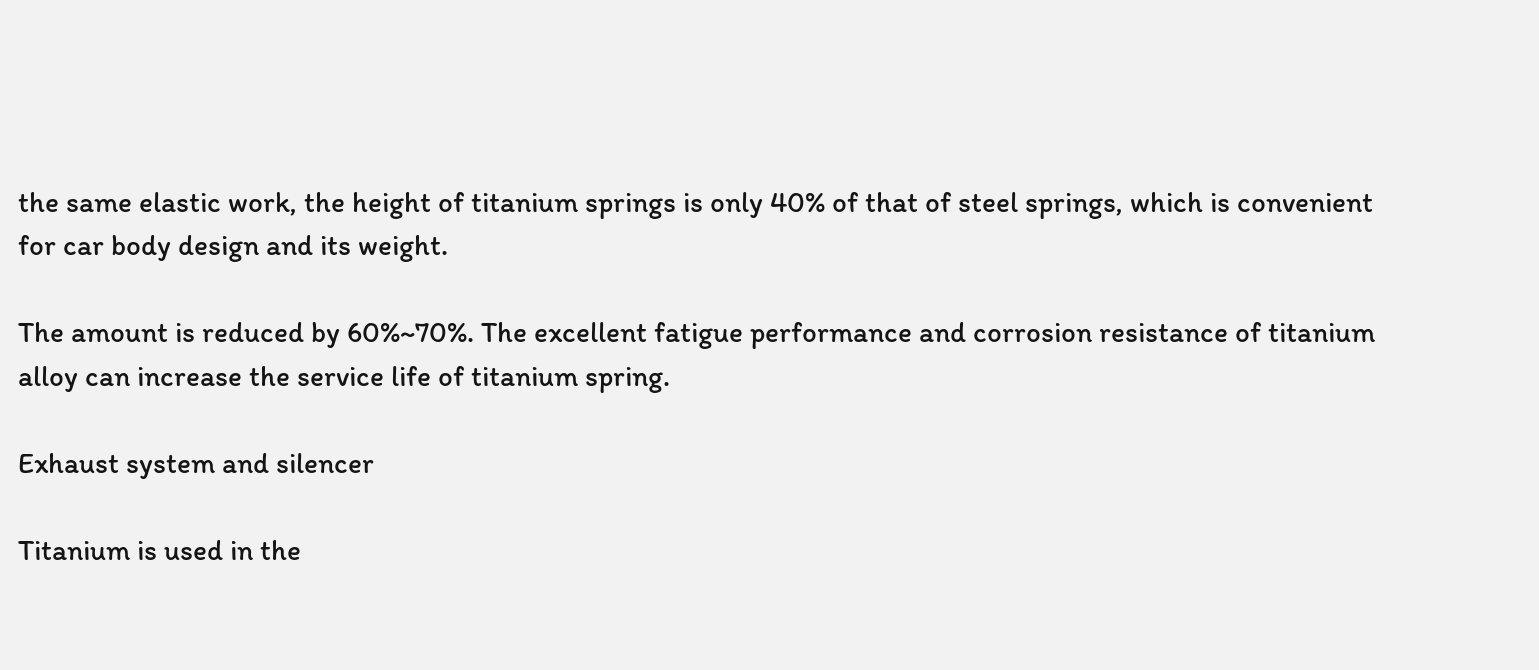the same elastic work, the height of titanium springs is only 40% of that of steel springs, which is convenient for car body design and its weight.

The amount is reduced by 60%~70%. The excellent fatigue performance and corrosion resistance of titanium alloy can increase the service life of titanium spring.

Exhaust system and silencer

Titanium is used in the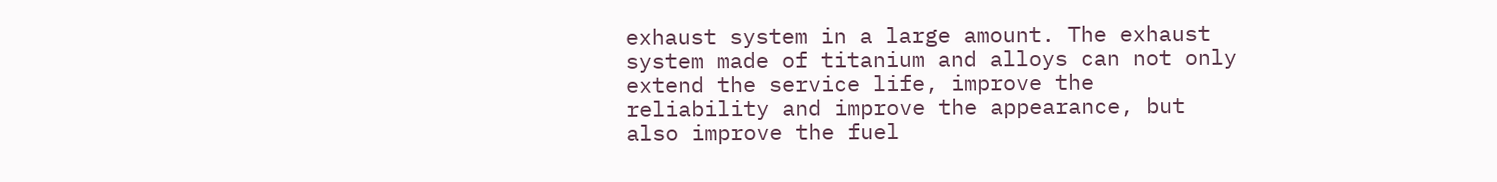exhaust system in a large amount. The exhaust system made of titanium and alloys can not only extend the service life, improve the reliability and improve the appearance, but also improve the fuel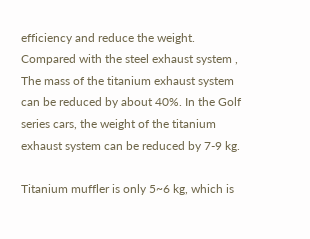efficiency and reduce the weight. Compared with the steel exhaust system , The mass of the titanium exhaust system can be reduced by about 40%. In the Golf series cars, the weight of the titanium exhaust system can be reduced by 7-9 kg.

Titanium muffler is only 5~6 kg, which is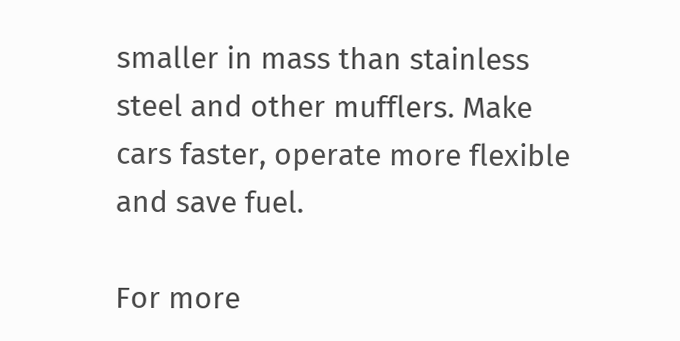smaller in mass than stainless steel and other mufflers. Make cars faster, operate more flexible and save fuel.

For more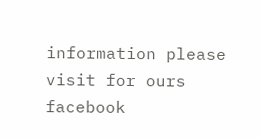information please visit for ours facebook